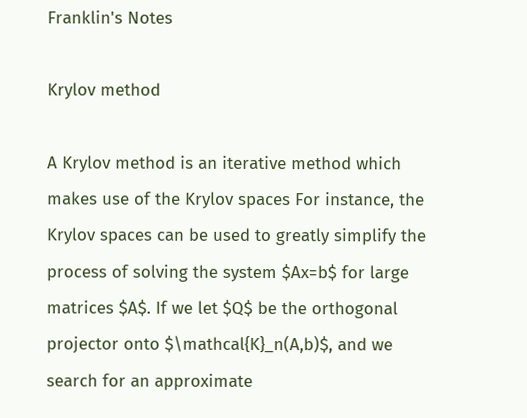Franklin's Notes

Krylov method

A Krylov method is an iterative method which makes use of the Krylov spaces For instance, the Krylov spaces can be used to greatly simplify the process of solving the system $Ax=b$ for large matrices $A$. If we let $Q$ be the orthogonal projector onto $\mathcal{K}_n(A,b)$, and we search for an approximate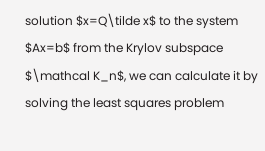solution $x=Q\tilde x$ to the system $Ax=b$ from the Krylov subspace $\mathcal K_n$, we can calculate it by solving the least squares problem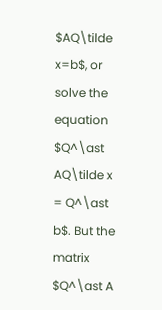$AQ\tilde x=b$, or solve the equation $Q^\ast AQ\tilde x = Q^\ast b$. But the matrix $Q^\ast A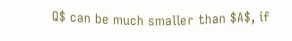Q$ can be much smaller than $A$, if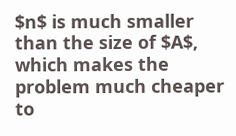$n$ is much smaller than the size of $A$, which makes the problem much cheaper to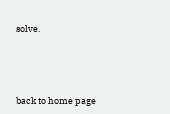solve.




back to home page